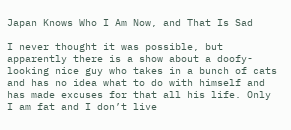Japan Knows Who I Am Now, and That Is Sad

I never thought it was possible, but apparently there is a show about a doofy-looking nice guy who takes in a bunch of cats and has no idea what to do with himself and has made excuses for that all his life. Only I am fat and I don’t live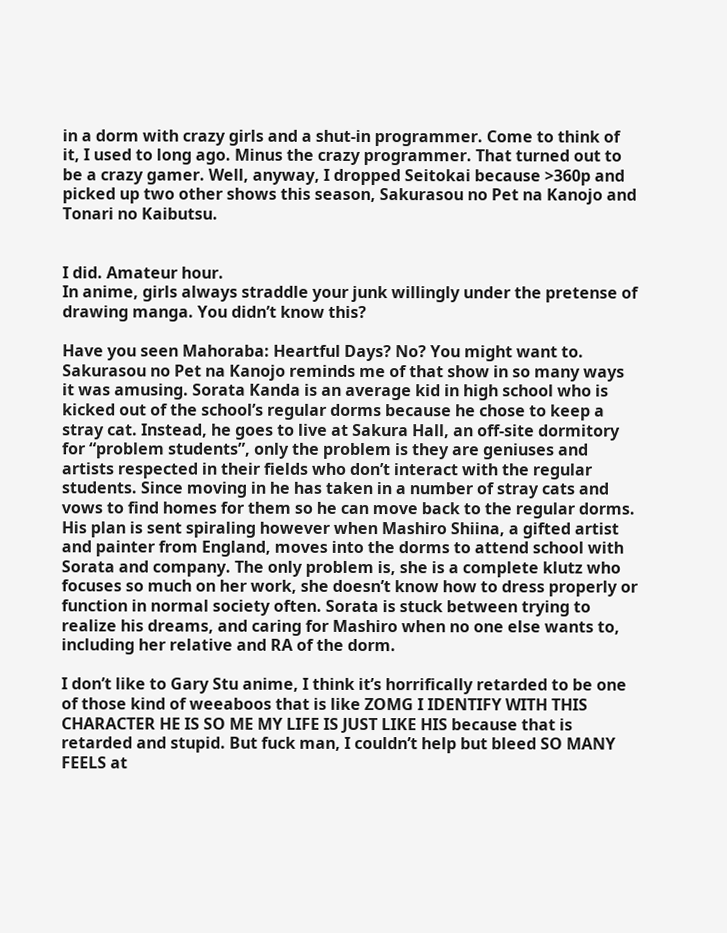in a dorm with crazy girls and a shut-in programmer. Come to think of it, I used to long ago. Minus the crazy programmer. That turned out to be a crazy gamer. Well, anyway, I dropped Seitokai because >360p and picked up two other shows this season, Sakurasou no Pet na Kanojo and Tonari no Kaibutsu.


I did. Amateur hour.
In anime, girls always straddle your junk willingly under the pretense of drawing manga. You didn’t know this?

Have you seen Mahoraba: Heartful Days? No? You might want to. Sakurasou no Pet na Kanojo reminds me of that show in so many ways it was amusing. Sorata Kanda is an average kid in high school who is kicked out of the school’s regular dorms because he chose to keep a stray cat. Instead, he goes to live at Sakura Hall, an off-site dormitory for “problem students”, only the problem is they are geniuses and artists respected in their fields who don’t interact with the regular students. Since moving in he has taken in a number of stray cats and vows to find homes for them so he can move back to the regular dorms. His plan is sent spiraling however when Mashiro Shiina, a gifted artist and painter from England, moves into the dorms to attend school with Sorata and company. The only problem is, she is a complete klutz who focuses so much on her work, she doesn’t know how to dress properly or function in normal society often. Sorata is stuck between trying to realize his dreams, and caring for Mashiro when no one else wants to, including her relative and RA of the dorm.

I don’t like to Gary Stu anime, I think it’s horrifically retarded to be one of those kind of weeaboos that is like ZOMG I IDENTIFY WITH THIS CHARACTER HE IS SO ME MY LIFE IS JUST LIKE HIS because that is retarded and stupid. But fuck man, I couldn’t help but bleed SO MANY FEELS at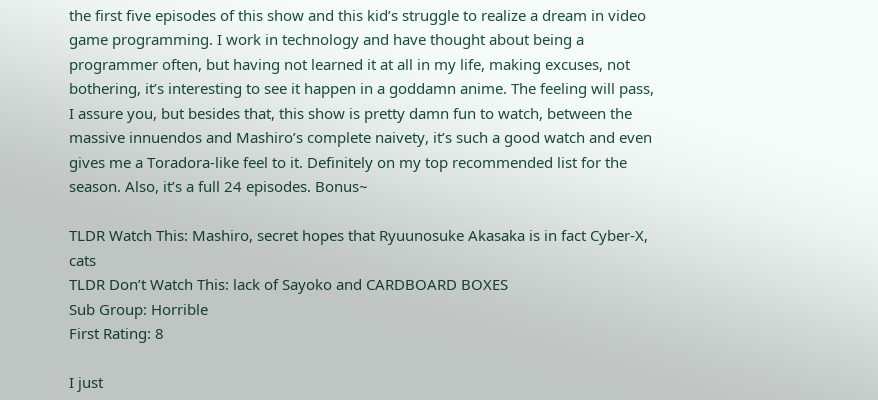the first five episodes of this show and this kid’s struggle to realize a dream in video game programming. I work in technology and have thought about being a programmer often, but having not learned it at all in my life, making excuses, not bothering, it’s interesting to see it happen in a goddamn anime. The feeling will pass, I assure you, but besides that, this show is pretty damn fun to watch, between the massive innuendos and Mashiro’s complete naivety, it’s such a good watch and even gives me a Toradora-like feel to it. Definitely on my top recommended list for the season. Also, it’s a full 24 episodes. Bonus~

TLDR Watch This: Mashiro, secret hopes that Ryuunosuke Akasaka is in fact Cyber-X, cats
TLDR Don’t Watch This: lack of Sayoko and CARDBOARD BOXES
Sub Group: Horrible
First Rating: 8

I just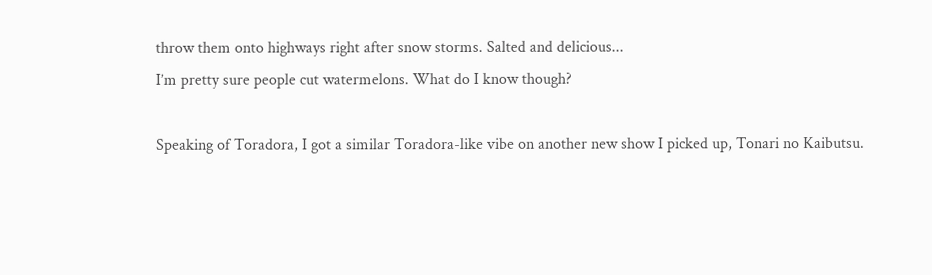throw them onto highways right after snow storms. Salted and delicious...
I’m pretty sure people cut watermelons. What do I know though?

Speaking of Toradora, I got a similar Toradora-like vibe on another new show I picked up, Tonari no Kaibutsu.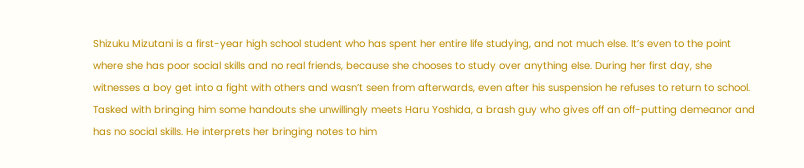Shizuku Mizutani is a first-year high school student who has spent her entire life studying, and not much else. It’s even to the point where she has poor social skills and no real friends, because she chooses to study over anything else. During her first day, she witnesses a boy get into a fight with others and wasn’t seen from afterwards, even after his suspension he refuses to return to school. Tasked with bringing him some handouts she unwillingly meets Haru Yoshida, a brash guy who gives off an off-putting demeanor and has no social skills. He interprets her bringing notes to him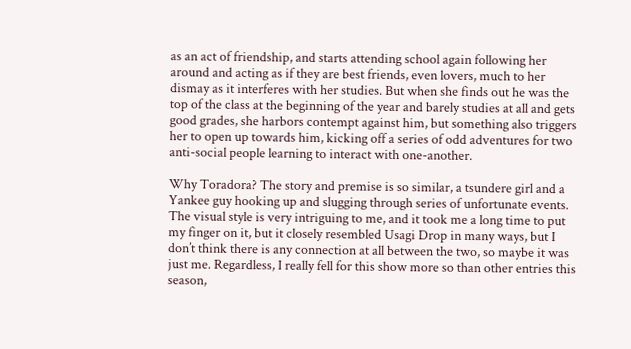as an act of friendship, and starts attending school again following her around and acting as if they are best friends, even lovers, much to her dismay as it interferes with her studies. But when she finds out he was the top of the class at the beginning of the year and barely studies at all and gets good grades, she harbors contempt against him, but something also triggers her to open up towards him, kicking off a series of odd adventures for two anti-social people learning to interact with one-another.

Why Toradora? The story and premise is so similar, a tsundere girl and a Yankee guy hooking up and slugging through series of unfortunate events. The visual style is very intriguing to me, and it took me a long time to put my finger on it, but it closely resembled Usagi Drop in many ways, but I don’t think there is any connection at all between the two, so maybe it was just me. Regardless, I really fell for this show more so than other entries this season,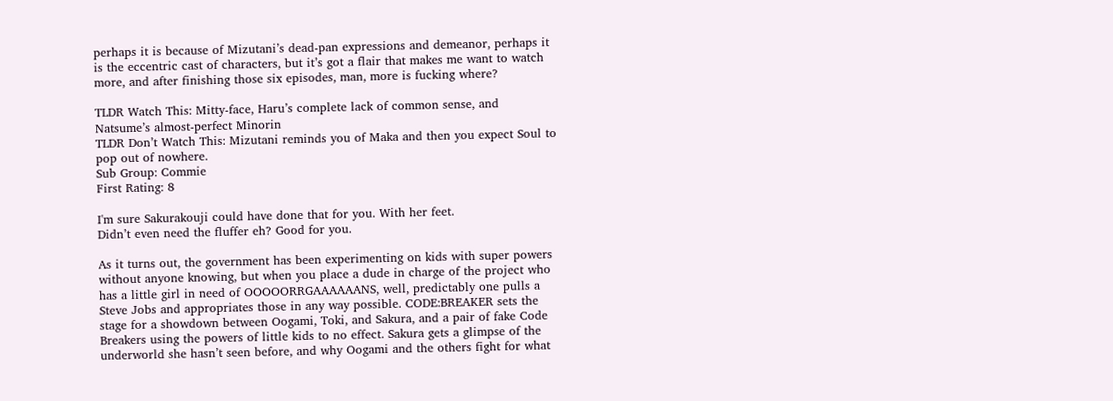perhaps it is because of Mizutani’s dead-pan expressions and demeanor, perhaps it is the eccentric cast of characters, but it’s got a flair that makes me want to watch more, and after finishing those six episodes, man, more is fucking where?

TLDR Watch This: Mitty-face, Haru’s complete lack of common sense, and Natsume’s almost-perfect Minorin
TLDR Don’t Watch This: Mizutani reminds you of Maka and then you expect Soul to pop out of nowhere.
Sub Group: Commie
First Rating: 8

I'm sure Sakurakouji could have done that for you. With her feet.
Didn’t even need the fluffer eh? Good for you.

As it turns out, the government has been experimenting on kids with super powers without anyone knowing, but when you place a dude in charge of the project who has a little girl in need of OOOOORRGAAAAAANS, well, predictably one pulls a Steve Jobs and appropriates those in any way possible. CODE:BREAKER sets the stage for a showdown between Oogami, Toki, and Sakura, and a pair of fake Code Breakers using the powers of little kids to no effect. Sakura gets a glimpse of the underworld she hasn’t seen before, and why Oogami and the others fight for what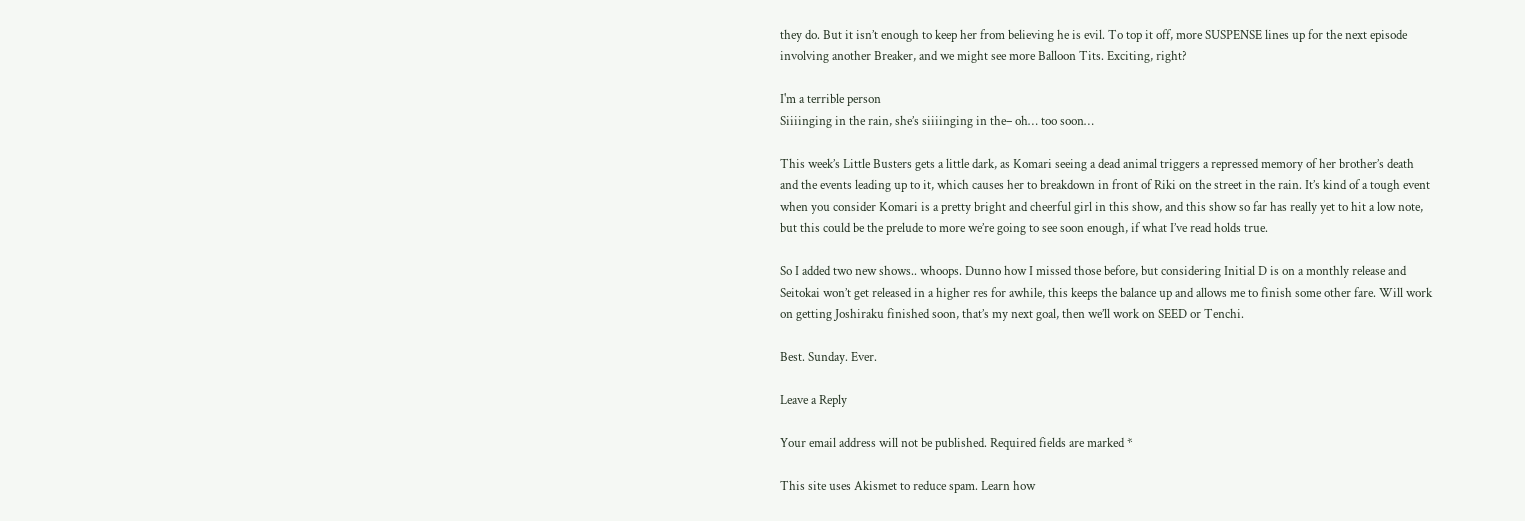they do. But it isn’t enough to keep her from believing he is evil. To top it off, more SUSPENSE lines up for the next episode involving another Breaker, and we might see more Balloon Tits. Exciting, right?

I'm a terrible person
Siiiinging in the rain, she’s siiiinging in the– oh… too soon…

This week’s Little Busters gets a little dark, as Komari seeing a dead animal triggers a repressed memory of her brother’s death and the events leading up to it, which causes her to breakdown in front of Riki on the street in the rain. It’s kind of a tough event when you consider Komari is a pretty bright and cheerful girl in this show, and this show so far has really yet to hit a low note, but this could be the prelude to more we’re going to see soon enough, if what I’ve read holds true.

So I added two new shows.. whoops. Dunno how I missed those before, but considering Initial D is on a monthly release and Seitokai won’t get released in a higher res for awhile, this keeps the balance up and allows me to finish some other fare. Will work on getting Joshiraku finished soon, that’s my next goal, then we’ll work on SEED or Tenchi.

Best. Sunday. Ever.

Leave a Reply

Your email address will not be published. Required fields are marked *

This site uses Akismet to reduce spam. Learn how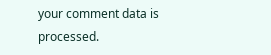your comment data is processed.